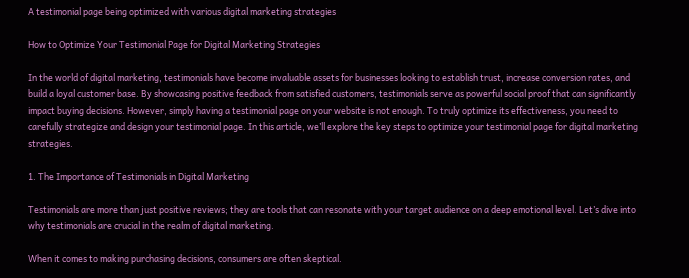A testimonial page being optimized with various digital marketing strategies

How to Optimize Your Testimonial Page for Digital Marketing Strategies

In the world of digital marketing, testimonials have become invaluable assets for businesses looking to establish trust, increase conversion rates, and build a loyal customer base. By showcasing positive feedback from satisfied customers, testimonials serve as powerful social proof that can significantly impact buying decisions. However, simply having a testimonial page on your website is not enough. To truly optimize its effectiveness, you need to carefully strategize and design your testimonial page. In this article, we’ll explore the key steps to optimize your testimonial page for digital marketing strategies.

1. The Importance of Testimonials in Digital Marketing

Testimonials are more than just positive reviews; they are tools that can resonate with your target audience on a deep emotional level. Let’s dive into why testimonials are crucial in the realm of digital marketing.

When it comes to making purchasing decisions, consumers are often skeptical.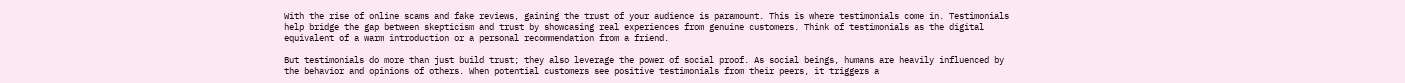With the rise of online scams and fake reviews, gaining the trust of your audience is paramount. This is where testimonials come in. Testimonials help bridge the gap between skepticism and trust by showcasing real experiences from genuine customers. Think of testimonials as the digital equivalent of a warm introduction or a personal recommendation from a friend.

But testimonials do more than just build trust; they also leverage the power of social proof. As social beings, humans are heavily influenced by the behavior and opinions of others. When potential customers see positive testimonials from their peers, it triggers a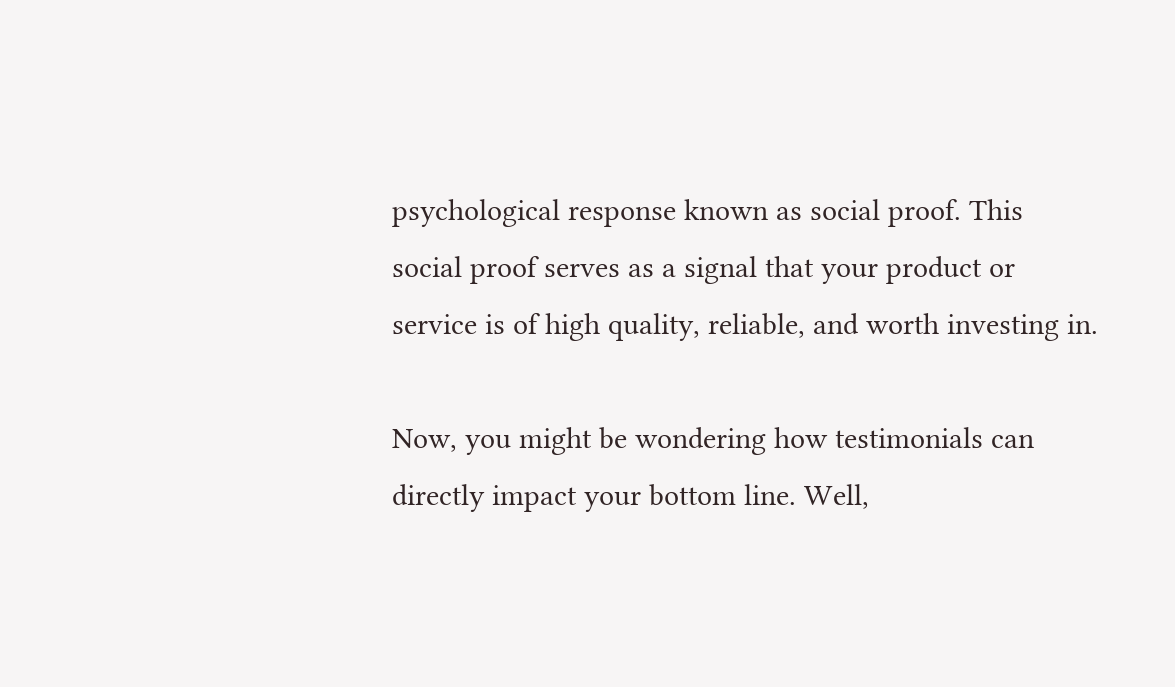psychological response known as social proof. This social proof serves as a signal that your product or service is of high quality, reliable, and worth investing in.

Now, you might be wondering how testimonials can directly impact your bottom line. Well,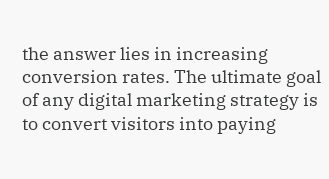the answer lies in increasing conversion rates. The ultimate goal of any digital marketing strategy is to convert visitors into paying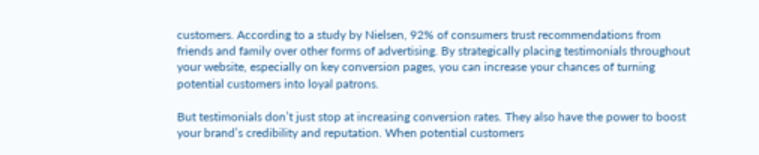customers. According to a study by Nielsen, 92% of consumers trust recommendations from friends and family over other forms of advertising. By strategically placing testimonials throughout your website, especially on key conversion pages, you can increase your chances of turning potential customers into loyal patrons.

But testimonials don’t just stop at increasing conversion rates. They also have the power to boost your brand’s credibility and reputation. When potential customers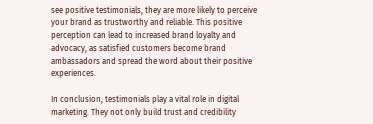see positive testimonials, they are more likely to perceive your brand as trustworthy and reliable. This positive perception can lead to increased brand loyalty and advocacy, as satisfied customers become brand ambassadors and spread the word about their positive experiences.

In conclusion, testimonials play a vital role in digital marketing. They not only build trust and credibility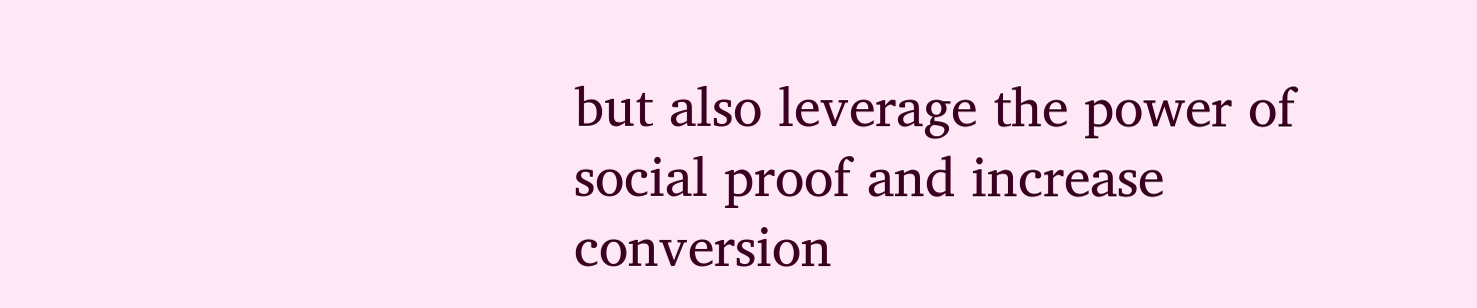but also leverage the power of social proof and increase conversion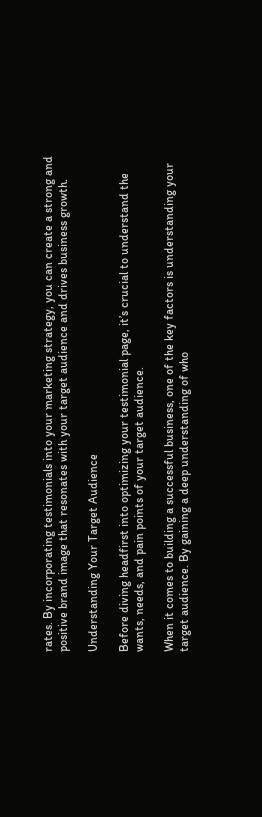rates. By incorporating testimonials into your marketing strategy, you can create a strong and positive brand image that resonates with your target audience and drives business growth.

Understanding Your Target Audience

Before diving headfirst into optimizing your testimonial page, it’s crucial to understand the wants, needs, and pain points of your target audience.

When it comes to building a successful business, one of the key factors is understanding your target audience. By gaining a deep understanding of who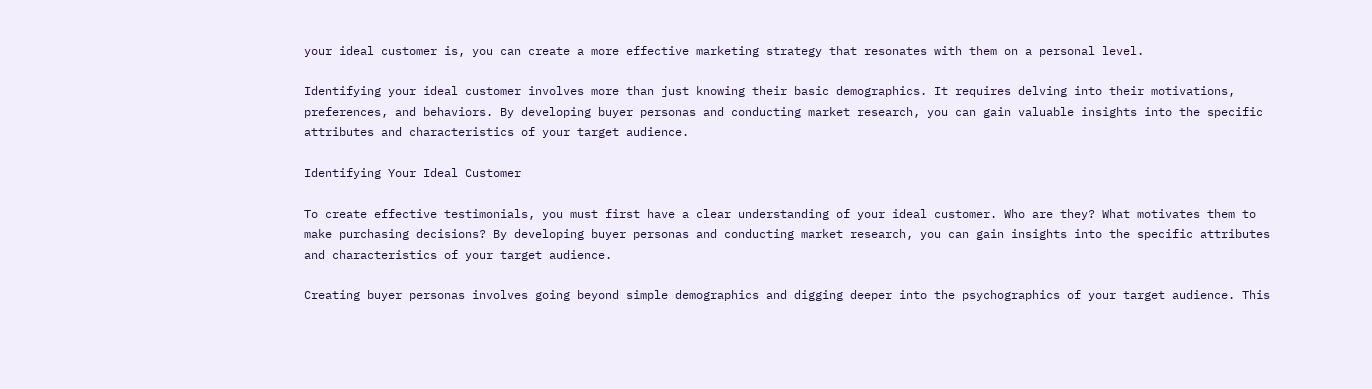your ideal customer is, you can create a more effective marketing strategy that resonates with them on a personal level.

Identifying your ideal customer involves more than just knowing their basic demographics. It requires delving into their motivations, preferences, and behaviors. By developing buyer personas and conducting market research, you can gain valuable insights into the specific attributes and characteristics of your target audience.

Identifying Your Ideal Customer

To create effective testimonials, you must first have a clear understanding of your ideal customer. Who are they? What motivates them to make purchasing decisions? By developing buyer personas and conducting market research, you can gain insights into the specific attributes and characteristics of your target audience.

Creating buyer personas involves going beyond simple demographics and digging deeper into the psychographics of your target audience. This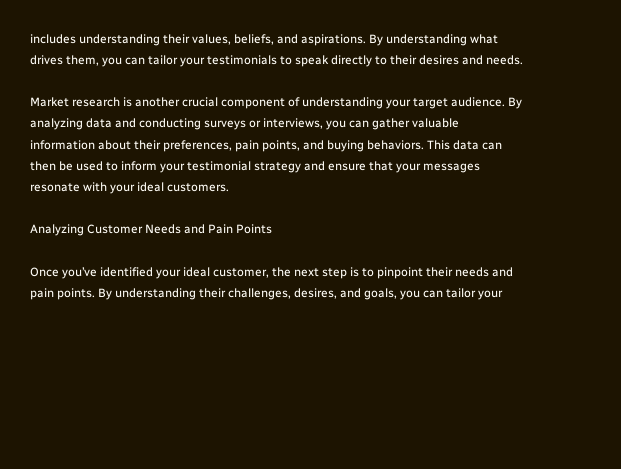includes understanding their values, beliefs, and aspirations. By understanding what drives them, you can tailor your testimonials to speak directly to their desires and needs.

Market research is another crucial component of understanding your target audience. By analyzing data and conducting surveys or interviews, you can gather valuable information about their preferences, pain points, and buying behaviors. This data can then be used to inform your testimonial strategy and ensure that your messages resonate with your ideal customers.

Analyzing Customer Needs and Pain Points

Once you’ve identified your ideal customer, the next step is to pinpoint their needs and pain points. By understanding their challenges, desires, and goals, you can tailor your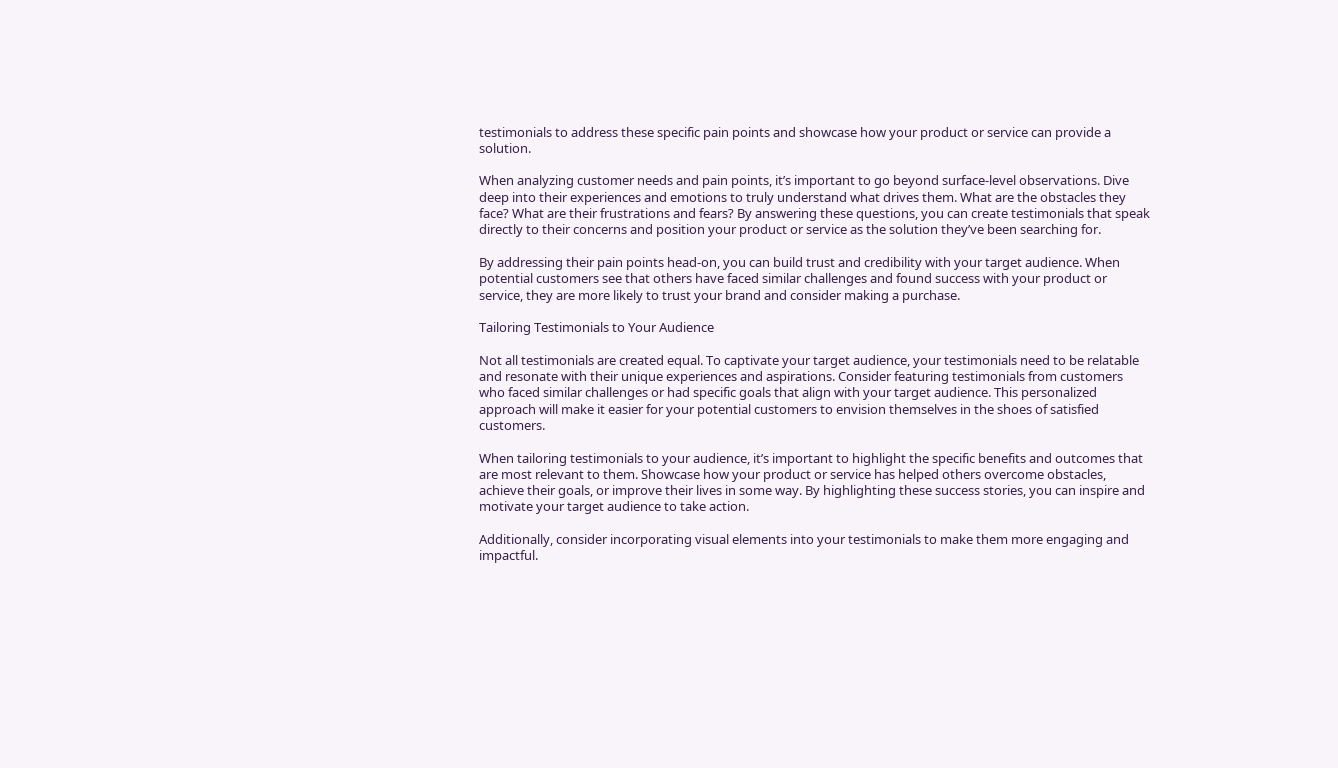testimonials to address these specific pain points and showcase how your product or service can provide a solution.

When analyzing customer needs and pain points, it’s important to go beyond surface-level observations. Dive deep into their experiences and emotions to truly understand what drives them. What are the obstacles they face? What are their frustrations and fears? By answering these questions, you can create testimonials that speak directly to their concerns and position your product or service as the solution they’ve been searching for.

By addressing their pain points head-on, you can build trust and credibility with your target audience. When potential customers see that others have faced similar challenges and found success with your product or service, they are more likely to trust your brand and consider making a purchase.

Tailoring Testimonials to Your Audience

Not all testimonials are created equal. To captivate your target audience, your testimonials need to be relatable and resonate with their unique experiences and aspirations. Consider featuring testimonials from customers who faced similar challenges or had specific goals that align with your target audience. This personalized approach will make it easier for your potential customers to envision themselves in the shoes of satisfied customers.

When tailoring testimonials to your audience, it’s important to highlight the specific benefits and outcomes that are most relevant to them. Showcase how your product or service has helped others overcome obstacles, achieve their goals, or improve their lives in some way. By highlighting these success stories, you can inspire and motivate your target audience to take action.

Additionally, consider incorporating visual elements into your testimonials to make them more engaging and impactful.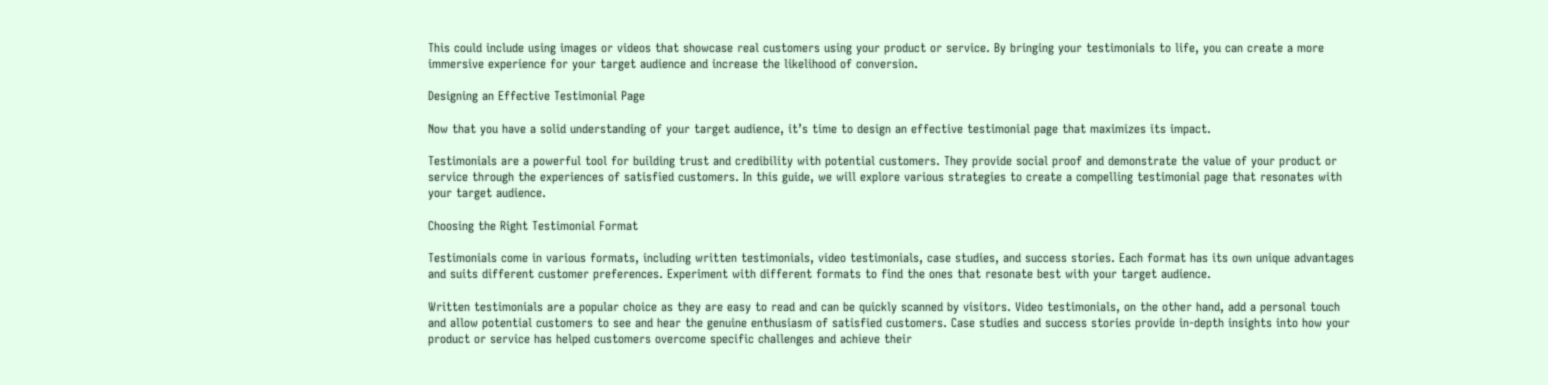This could include using images or videos that showcase real customers using your product or service. By bringing your testimonials to life, you can create a more immersive experience for your target audience and increase the likelihood of conversion.

Designing an Effective Testimonial Page

Now that you have a solid understanding of your target audience, it’s time to design an effective testimonial page that maximizes its impact.

Testimonials are a powerful tool for building trust and credibility with potential customers. They provide social proof and demonstrate the value of your product or service through the experiences of satisfied customers. In this guide, we will explore various strategies to create a compelling testimonial page that resonates with your target audience.

Choosing the Right Testimonial Format

Testimonials come in various formats, including written testimonials, video testimonials, case studies, and success stories. Each format has its own unique advantages and suits different customer preferences. Experiment with different formats to find the ones that resonate best with your target audience.

Written testimonials are a popular choice as they are easy to read and can be quickly scanned by visitors. Video testimonials, on the other hand, add a personal touch and allow potential customers to see and hear the genuine enthusiasm of satisfied customers. Case studies and success stories provide in-depth insights into how your product or service has helped customers overcome specific challenges and achieve their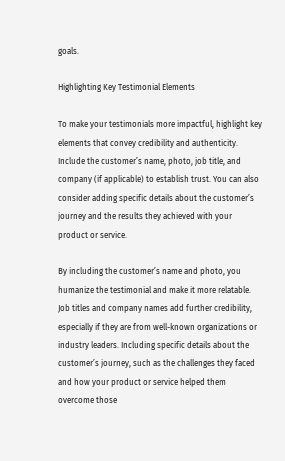goals.

Highlighting Key Testimonial Elements

To make your testimonials more impactful, highlight key elements that convey credibility and authenticity. Include the customer’s name, photo, job title, and company (if applicable) to establish trust. You can also consider adding specific details about the customer’s journey and the results they achieved with your product or service.

By including the customer’s name and photo, you humanize the testimonial and make it more relatable. Job titles and company names add further credibility, especially if they are from well-known organizations or industry leaders. Including specific details about the customer’s journey, such as the challenges they faced and how your product or service helped them overcome those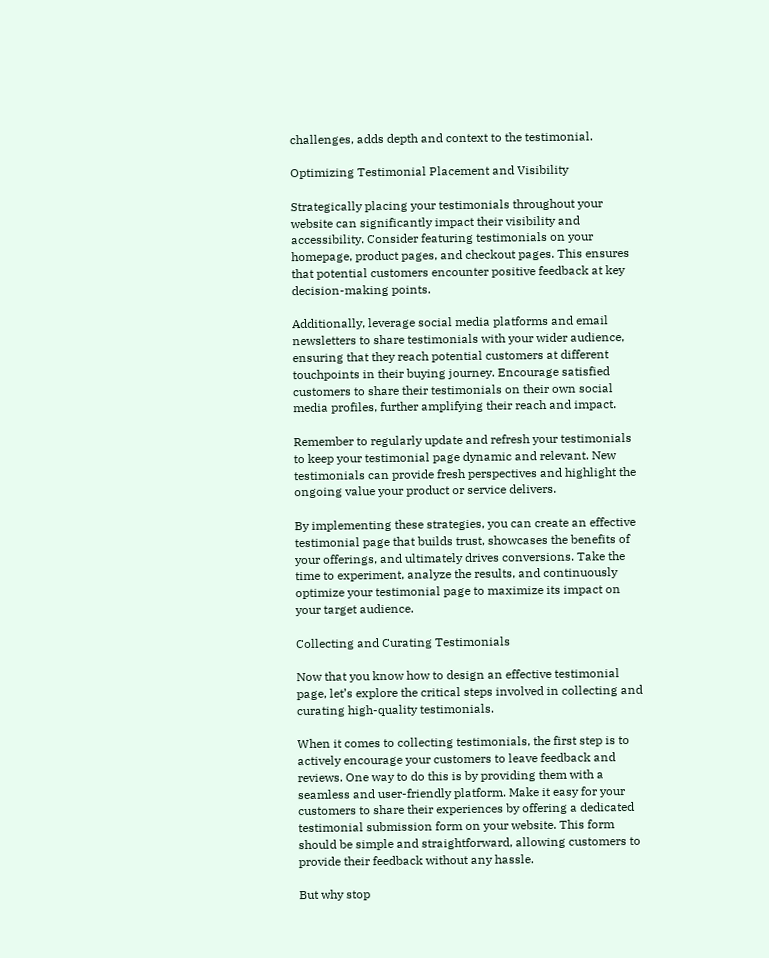challenges, adds depth and context to the testimonial.

Optimizing Testimonial Placement and Visibility

Strategically placing your testimonials throughout your website can significantly impact their visibility and accessibility. Consider featuring testimonials on your homepage, product pages, and checkout pages. This ensures that potential customers encounter positive feedback at key decision-making points.

Additionally, leverage social media platforms and email newsletters to share testimonials with your wider audience, ensuring that they reach potential customers at different touchpoints in their buying journey. Encourage satisfied customers to share their testimonials on their own social media profiles, further amplifying their reach and impact.

Remember to regularly update and refresh your testimonials to keep your testimonial page dynamic and relevant. New testimonials can provide fresh perspectives and highlight the ongoing value your product or service delivers.

By implementing these strategies, you can create an effective testimonial page that builds trust, showcases the benefits of your offerings, and ultimately drives conversions. Take the time to experiment, analyze the results, and continuously optimize your testimonial page to maximize its impact on your target audience.

Collecting and Curating Testimonials

Now that you know how to design an effective testimonial page, let’s explore the critical steps involved in collecting and curating high-quality testimonials.

When it comes to collecting testimonials, the first step is to actively encourage your customers to leave feedback and reviews. One way to do this is by providing them with a seamless and user-friendly platform. Make it easy for your customers to share their experiences by offering a dedicated testimonial submission form on your website. This form should be simple and straightforward, allowing customers to provide their feedback without any hassle.

But why stop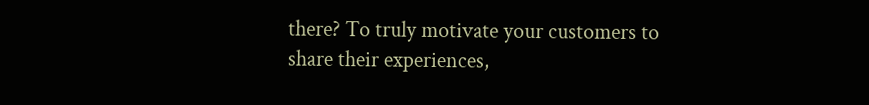there? To truly motivate your customers to share their experiences,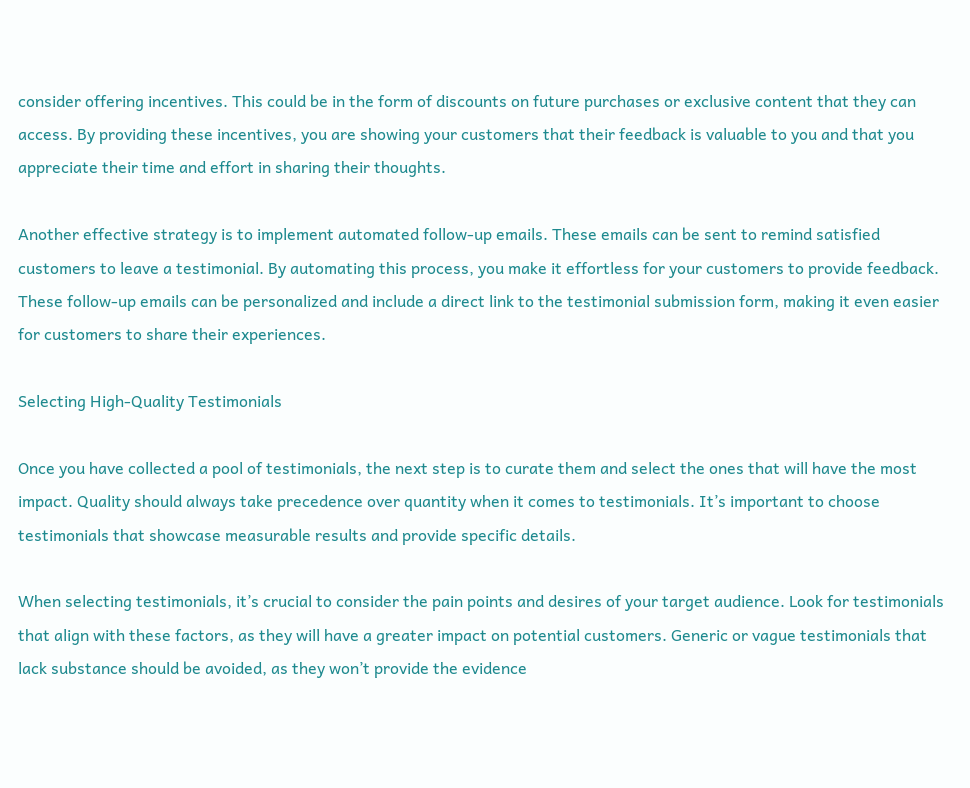consider offering incentives. This could be in the form of discounts on future purchases or exclusive content that they can access. By providing these incentives, you are showing your customers that their feedback is valuable to you and that you appreciate their time and effort in sharing their thoughts.

Another effective strategy is to implement automated follow-up emails. These emails can be sent to remind satisfied customers to leave a testimonial. By automating this process, you make it effortless for your customers to provide feedback. These follow-up emails can be personalized and include a direct link to the testimonial submission form, making it even easier for customers to share their experiences.

Selecting High-Quality Testimonials

Once you have collected a pool of testimonials, the next step is to curate them and select the ones that will have the most impact. Quality should always take precedence over quantity when it comes to testimonials. It’s important to choose testimonials that showcase measurable results and provide specific details.

When selecting testimonials, it’s crucial to consider the pain points and desires of your target audience. Look for testimonials that align with these factors, as they will have a greater impact on potential customers. Generic or vague testimonials that lack substance should be avoided, as they won’t provide the evidence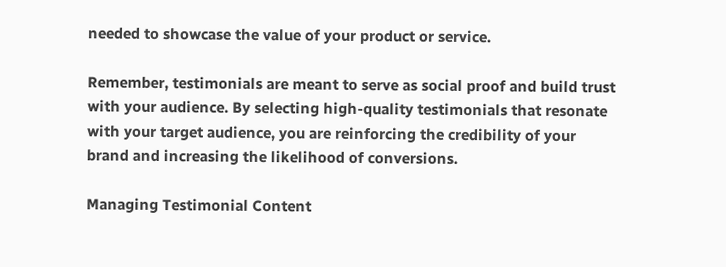needed to showcase the value of your product or service.

Remember, testimonials are meant to serve as social proof and build trust with your audience. By selecting high-quality testimonials that resonate with your target audience, you are reinforcing the credibility of your brand and increasing the likelihood of conversions.

Managing Testimonial Content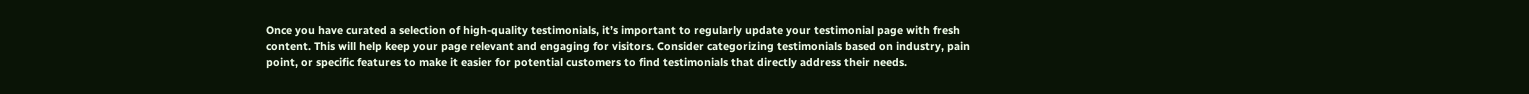Once you have curated a selection of high-quality testimonials, it’s important to regularly update your testimonial page with fresh content. This will help keep your page relevant and engaging for visitors. Consider categorizing testimonials based on industry, pain point, or specific features to make it easier for potential customers to find testimonials that directly address their needs.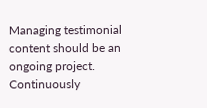Managing testimonial content should be an ongoing project. Continuously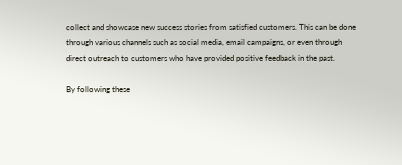collect and showcase new success stories from satisfied customers. This can be done through various channels such as social media, email campaigns, or even through direct outreach to customers who have provided positive feedback in the past.

By following these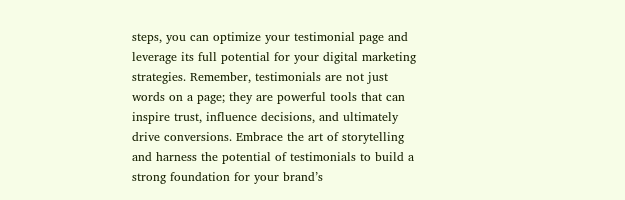steps, you can optimize your testimonial page and leverage its full potential for your digital marketing strategies. Remember, testimonials are not just words on a page; they are powerful tools that can inspire trust, influence decisions, and ultimately drive conversions. Embrace the art of storytelling and harness the potential of testimonials to build a strong foundation for your brand’s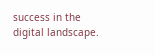success in the digital landscape.